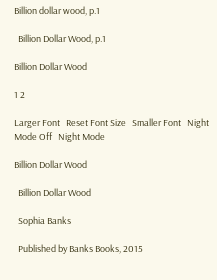Billion dollar wood, p.1

  Billion Dollar Wood, p.1

Billion Dollar Wood

1 2

Larger Font   Reset Font Size   Smaller Font   Night Mode Off   Night Mode

Billion Dollar Wood

  Billion Dollar Wood

  Sophia Banks

  Published by Banks Books, 2015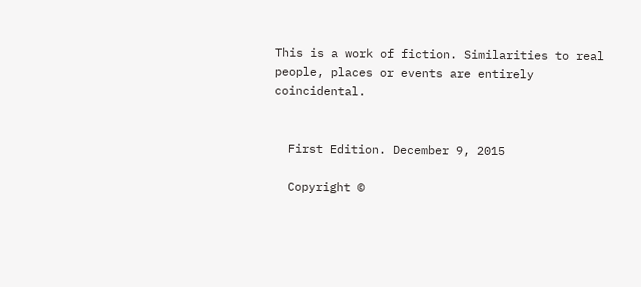This is a work of fiction. Similarities to real people, places or events are entirely coincidental.


  First Edition. December 9, 2015

  Copyright ©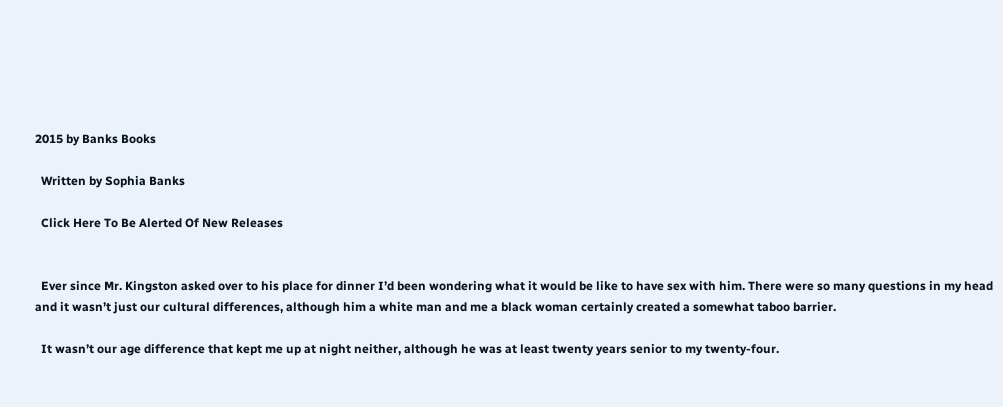2015 by Banks Books

  Written by Sophia Banks

  Click Here To Be Alerted Of New Releases


  Ever since Mr. Kingston asked over to his place for dinner I’d been wondering what it would be like to have sex with him. There were so many questions in my head and it wasn’t just our cultural differences, although him a white man and me a black woman certainly created a somewhat taboo barrier.

  It wasn’t our age difference that kept me up at night neither, although he was at least twenty years senior to my twenty-four.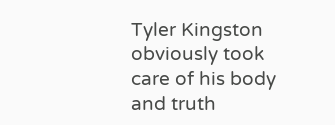Tyler Kingston obviously took care of his body and truth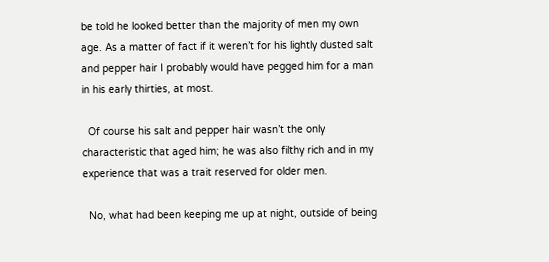be told he looked better than the majority of men my own age. As a matter of fact if it weren’t for his lightly dusted salt and pepper hair I probably would have pegged him for a man in his early thirties, at most.

  Of course his salt and pepper hair wasn’t the only characteristic that aged him; he was also filthy rich and in my experience that was a trait reserved for older men.

  No, what had been keeping me up at night, outside of being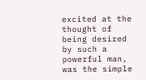excited at the thought of being desired by such a powerful man, was the simple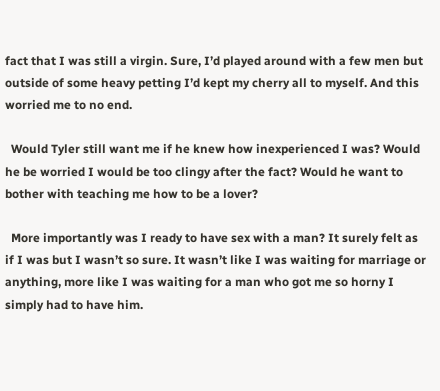fact that I was still a virgin. Sure, I’d played around with a few men but outside of some heavy petting I’d kept my cherry all to myself. And this worried me to no end.

  Would Tyler still want me if he knew how inexperienced I was? Would he be worried I would be too clingy after the fact? Would he want to bother with teaching me how to be a lover?

  More importantly was I ready to have sex with a man? It surely felt as if I was but I wasn’t so sure. It wasn’t like I was waiting for marriage or anything, more like I was waiting for a man who got me so horny I simply had to have him.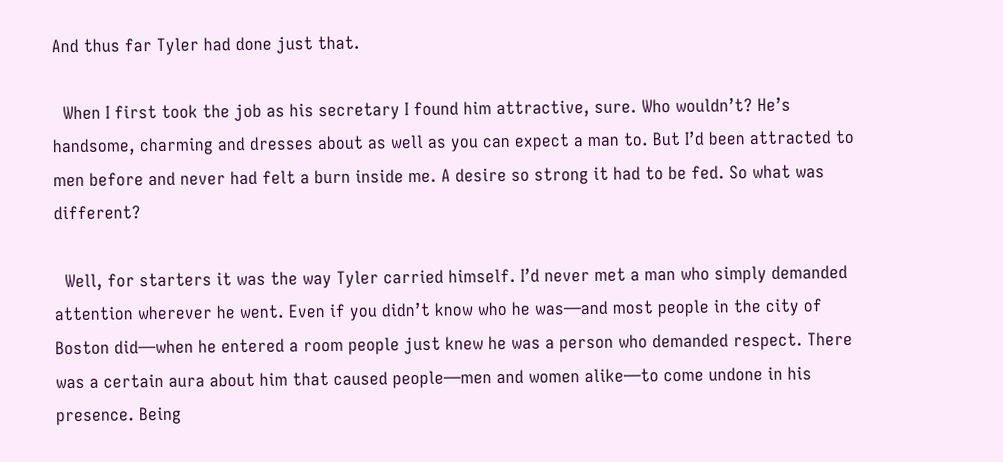And thus far Tyler had done just that.

  When I first took the job as his secretary I found him attractive, sure. Who wouldn’t? He’s handsome, charming and dresses about as well as you can expect a man to. But I’d been attracted to men before and never had felt a burn inside me. A desire so strong it had to be fed. So what was different?

  Well, for starters it was the way Tyler carried himself. I’d never met a man who simply demanded attention wherever he went. Even if you didn’t know who he was—and most people in the city of Boston did—when he entered a room people just knew he was a person who demanded respect. There was a certain aura about him that caused people—men and women alike—to come undone in his presence. Being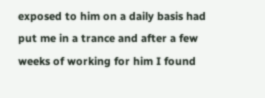exposed to him on a daily basis had put me in a trance and after a few weeks of working for him I found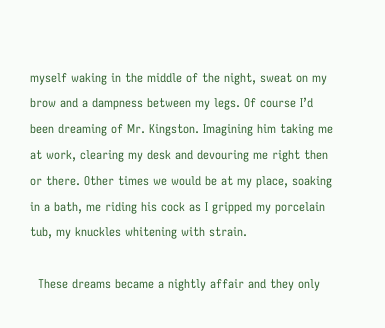myself waking in the middle of the night, sweat on my brow and a dampness between my legs. Of course I’d been dreaming of Mr. Kingston. Imagining him taking me at work, clearing my desk and devouring me right then or there. Other times we would be at my place, soaking in a bath, me riding his cock as I gripped my porcelain tub, my knuckles whitening with strain.

  These dreams became a nightly affair and they only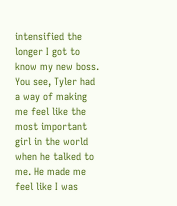intensified the longer I got to know my new boss. You see, Tyler had a way of making me feel like the most important girl in the world when he talked to me. He made me feel like I was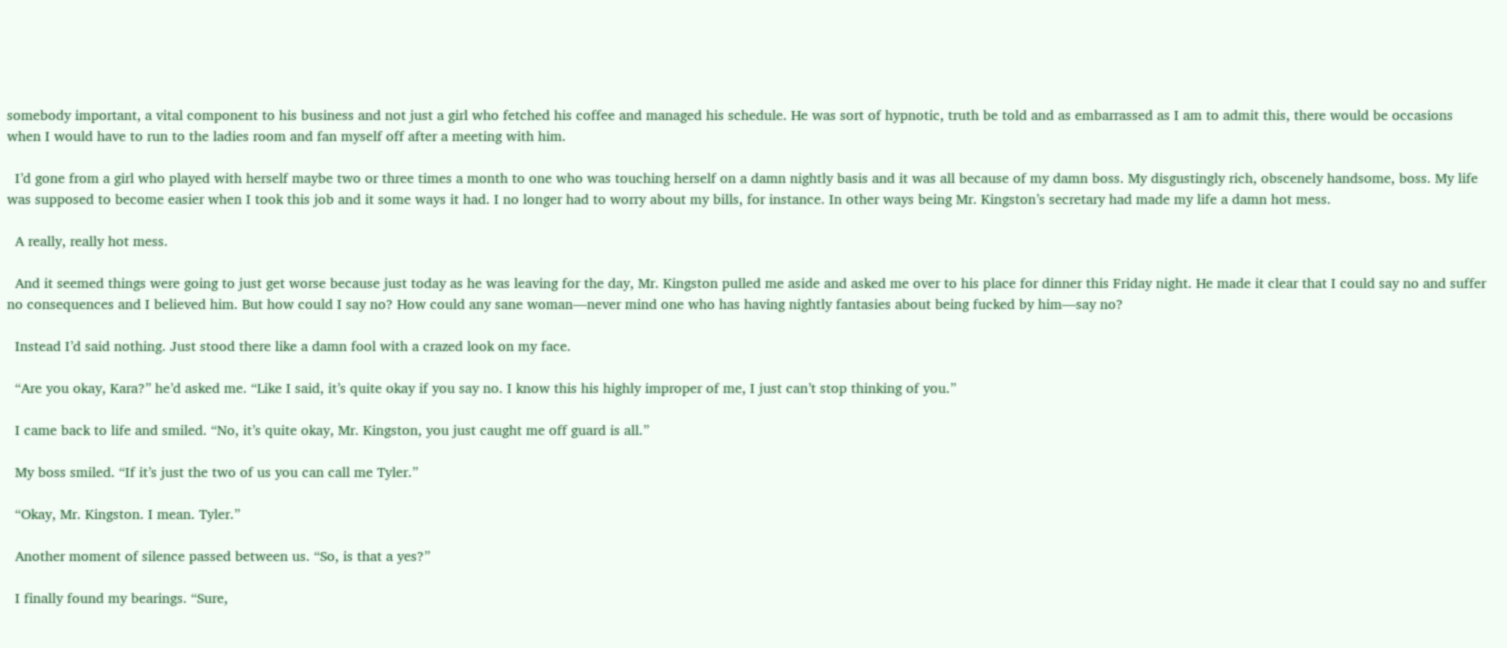somebody important, a vital component to his business and not just a girl who fetched his coffee and managed his schedule. He was sort of hypnotic, truth be told and as embarrassed as I am to admit this, there would be occasions when I would have to run to the ladies room and fan myself off after a meeting with him.

  I’d gone from a girl who played with herself maybe two or three times a month to one who was touching herself on a damn nightly basis and it was all because of my damn boss. My disgustingly rich, obscenely handsome, boss. My life was supposed to become easier when I took this job and it some ways it had. I no longer had to worry about my bills, for instance. In other ways being Mr. Kingston’s secretary had made my life a damn hot mess.

  A really, really hot mess.

  And it seemed things were going to just get worse because just today as he was leaving for the day, Mr. Kingston pulled me aside and asked me over to his place for dinner this Friday night. He made it clear that I could say no and suffer no consequences and I believed him. But how could I say no? How could any sane woman—never mind one who has having nightly fantasies about being fucked by him—say no?

  Instead I’d said nothing. Just stood there like a damn fool with a crazed look on my face.

  “Are you okay, Kara?” he’d asked me. “Like I said, it’s quite okay if you say no. I know this his highly improper of me, I just can’t stop thinking of you.”

  I came back to life and smiled. “No, it’s quite okay, Mr. Kingston, you just caught me off guard is all.”

  My boss smiled. “If it’s just the two of us you can call me Tyler.”

  “Okay, Mr. Kingston. I mean. Tyler.”

  Another moment of silence passed between us. “So, is that a yes?”

  I finally found my bearings. “Sure,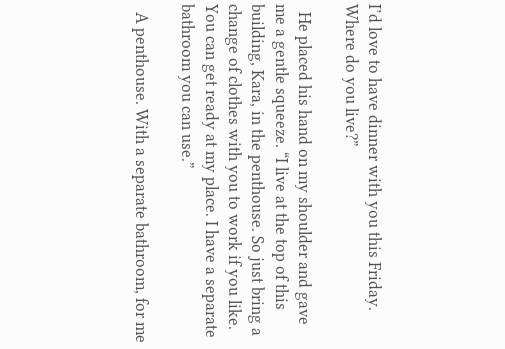I’d love to have dinner with you this Friday. Where do you live?”

  He placed his hand on my shoulder and gave me a gentle squeeze. “I live at the top of this building, Kara, in the penthouse. So just bring a change of clothes with you to work if you like. You can get ready at my place. I have a separate bathroom you can use.”

  A penthouse. With a separate bathroom, for me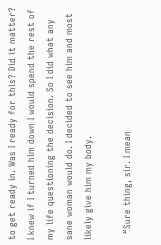to get ready in. Was I ready for this? Did it matter? I knew if I turned him down I would spend the rest of my life questioning the decision. So I did what any sane woman would do. I decided to see him and most likely give him my body.

  “Sure thing, sir. I mean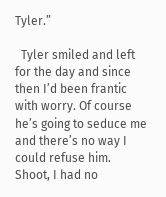Tyler.”

  Tyler smiled and left for the day and since then I’d been frantic with worry. Of course he’s going to seduce me and there’s no way I could refuse him. Shoot, I had no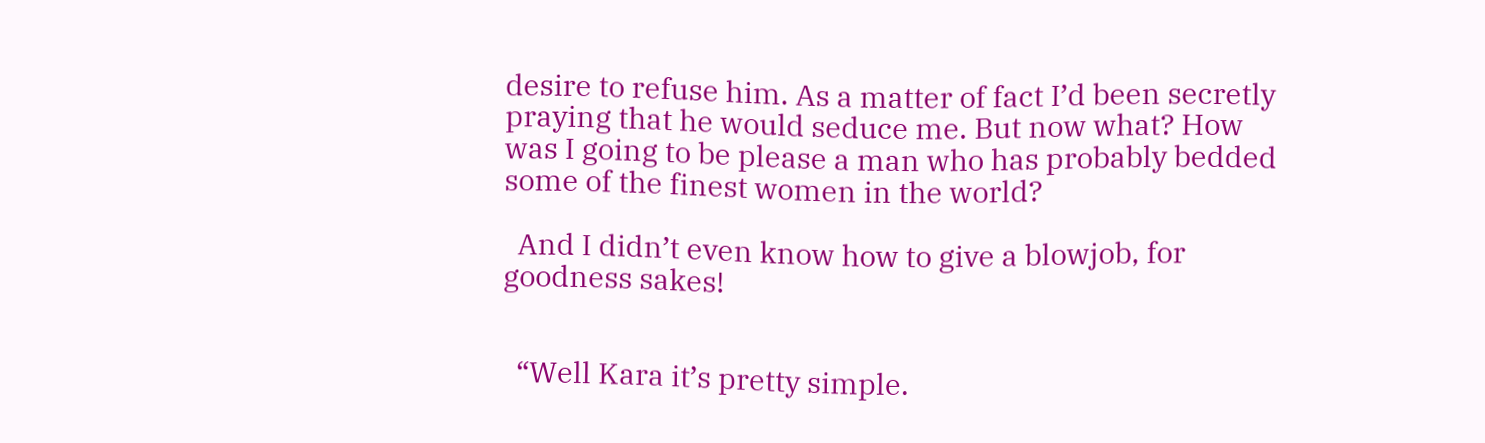desire to refuse him. As a matter of fact I’d been secretly praying that he would seduce me. But now what? How was I going to be please a man who has probably bedded some of the finest women in the world?

  And I didn’t even know how to give a blowjob, for goodness sakes!


  “Well Kara it’s pretty simple.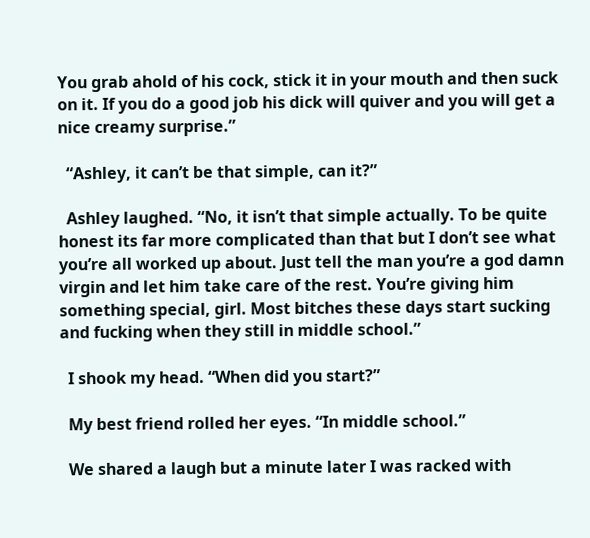You grab ahold of his cock, stick it in your mouth and then suck on it. If you do a good job his dick will quiver and you will get a nice creamy surprise.”

  “Ashley, it can’t be that simple, can it?”

  Ashley laughed. “No, it isn’t that simple actually. To be quite honest its far more complicated than that but I don’t see what you’re all worked up about. Just tell the man you’re a god damn virgin and let him take care of the rest. You’re giving him something special, girl. Most bitches these days start sucking and fucking when they still in middle school.”

  I shook my head. “When did you start?”

  My best friend rolled her eyes. “In middle school.”

  We shared a laugh but a minute later I was racked with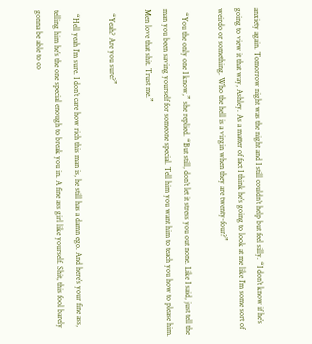anxiety again. Tomorrow night was the night and I still couldn’t help but feel silly. “I don’t know if he’s going to view it that way, Ashley. As a matter of fact I think he’s going to look at me like I’m some sort of weirdo or something. Who the hell is a virgin when they are twenty-four?”

  “You the only one I know,” she replied. “But still, don’t let it stress you out none. Like I said, just tell the man you been saving yourself for someone special. Tell him you want him to teach you how to please him. Men love that shit. Trust me.”

  “Yeah? Are you sure?”

  “Hell yeah I’m sure. I don’t care how rich this man is, he still has a damn ego. And here’s your fine ass, telling him he’s the one special enough to break you in. A fine ass girl like yourself. Shit, this fool barely gonna be able to co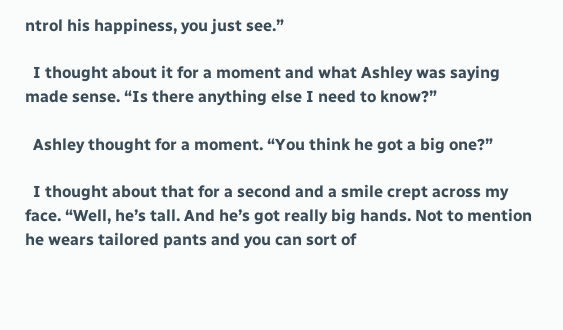ntrol his happiness, you just see.”

  I thought about it for a moment and what Ashley was saying made sense. “Is there anything else I need to know?”

  Ashley thought for a moment. “You think he got a big one?”

  I thought about that for a second and a smile crept across my face. “Well, he’s tall. And he’s got really big hands. Not to mention he wears tailored pants and you can sort of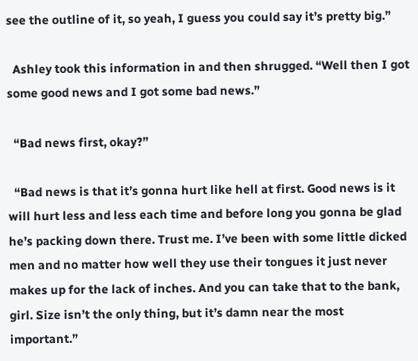see the outline of it, so yeah, I guess you could say it’s pretty big.”

  Ashley took this information in and then shrugged. “Well then I got some good news and I got some bad news.”

  “Bad news first, okay?”

  “Bad news is that it’s gonna hurt like hell at first. Good news is it will hurt less and less each time and before long you gonna be glad he’s packing down there. Trust me. I’ve been with some little dicked men and no matter how well they use their tongues it just never makes up for the lack of inches. And you can take that to the bank, girl. Size isn’t the only thing, but it’s damn near the most important.”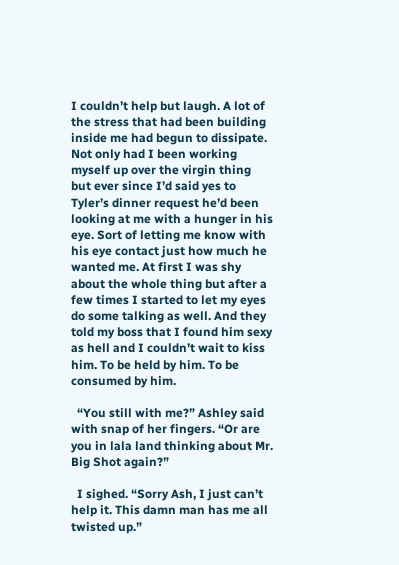I couldn’t help but laugh. A lot of the stress that had been building inside me had begun to dissipate. Not only had I been working myself up over the virgin thing but ever since I’d said yes to Tyler’s dinner request he’d been looking at me with a hunger in his eye. Sort of letting me know with his eye contact just how much he wanted me. At first I was shy about the whole thing but after a few times I started to let my eyes do some talking as well. And they told my boss that I found him sexy as hell and I couldn’t wait to kiss him. To be held by him. To be consumed by him.

  “You still with me?” Ashley said with snap of her fingers. “Or are you in lala land thinking about Mr. Big Shot again?”

  I sighed. “Sorry Ash, I just can’t help it. This damn man has me all twisted up.”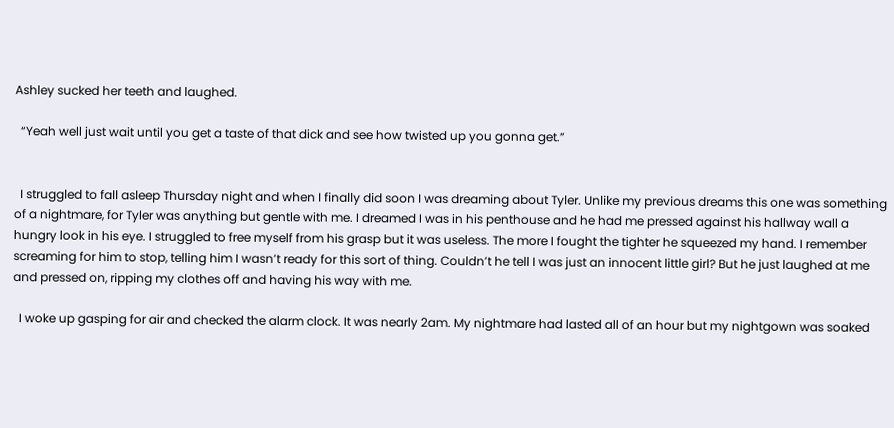Ashley sucked her teeth and laughed.

  “Yeah well just wait until you get a taste of that dick and see how twisted up you gonna get.”


  I struggled to fall asleep Thursday night and when I finally did soon I was dreaming about Tyler. Unlike my previous dreams this one was something of a nightmare, for Tyler was anything but gentle with me. I dreamed I was in his penthouse and he had me pressed against his hallway wall a hungry look in his eye. I struggled to free myself from his grasp but it was useless. The more I fought the tighter he squeezed my hand. I remember screaming for him to stop, telling him I wasn’t ready for this sort of thing. Couldn’t he tell I was just an innocent little girl? But he just laughed at me and pressed on, ripping my clothes off and having his way with me.

  I woke up gasping for air and checked the alarm clock. It was nearly 2am. My nightmare had lasted all of an hour but my nightgown was soaked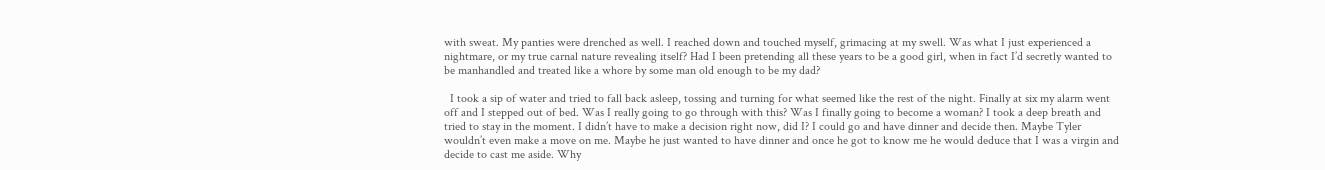with sweat. My panties were drenched as well. I reached down and touched myself, grimacing at my swell. Was what I just experienced a nightmare, or my true carnal nature revealing itself? Had I been pretending all these years to be a good girl, when in fact I’d secretly wanted to be manhandled and treated like a whore by some man old enough to be my dad?

  I took a sip of water and tried to fall back asleep, tossing and turning for what seemed like the rest of the night. Finally at six my alarm went off and I stepped out of bed. Was I really going to go through with this? Was I finally going to become a woman? I took a deep breath and tried to stay in the moment. I didn’t have to make a decision right now, did I? I could go and have dinner and decide then. Maybe Tyler wouldn’t even make a move on me. Maybe he just wanted to have dinner and once he got to know me he would deduce that I was a virgin and decide to cast me aside. Why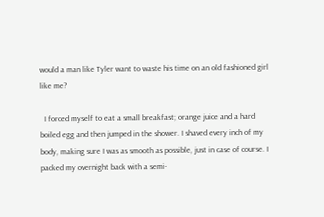would a man like Tyler want to waste his time on an old fashioned girl like me?

  I forced myself to eat a small breakfast; orange juice and a hard boiled egg and then jumped in the shower. I shaved every inch of my body, making sure I was as smooth as possible, just in case of course. I packed my overnight back with a semi-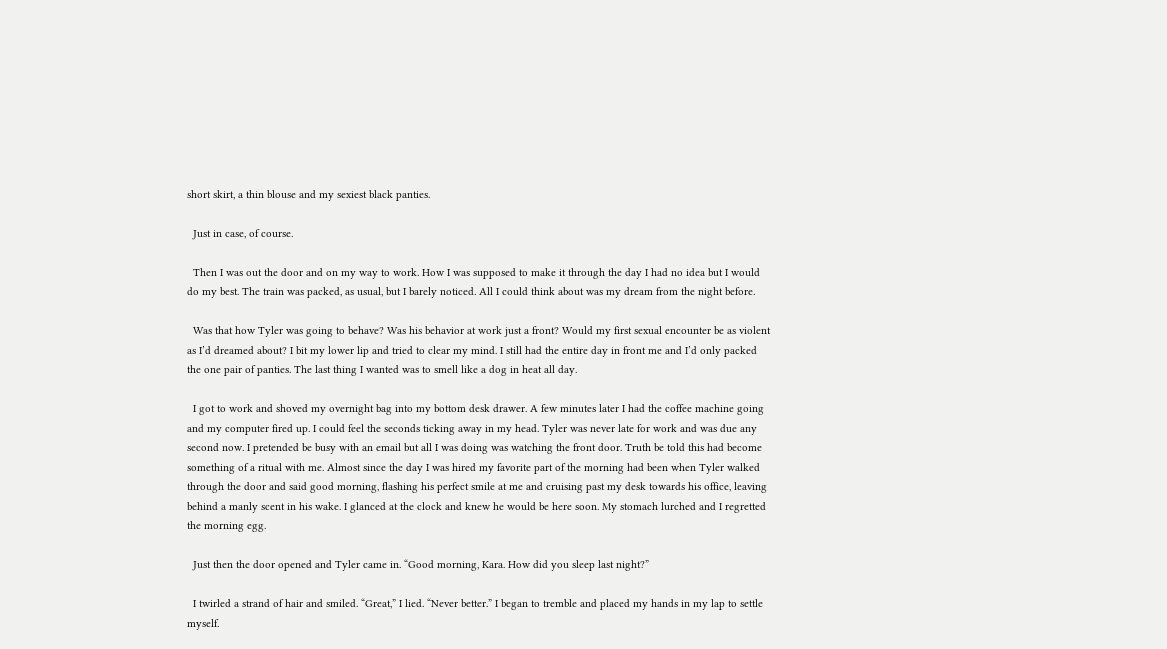short skirt, a thin blouse and my sexiest black panties.

  Just in case, of course.

  Then I was out the door and on my way to work. How I was supposed to make it through the day I had no idea but I would do my best. The train was packed, as usual, but I barely noticed. All I could think about was my dream from the night before.

  Was that how Tyler was going to behave? Was his behavior at work just a front? Would my first sexual encounter be as violent as I’d dreamed about? I bit my lower lip and tried to clear my mind. I still had the entire day in front me and I’d only packed the one pair of panties. The last thing I wanted was to smell like a dog in heat all day.

  I got to work and shoved my overnight bag into my bottom desk drawer. A few minutes later I had the coffee machine going and my computer fired up. I could feel the seconds ticking away in my head. Tyler was never late for work and was due any second now. I pretended be busy with an email but all I was doing was watching the front door. Truth be told this had become something of a ritual with me. Almost since the day I was hired my favorite part of the morning had been when Tyler walked through the door and said good morning, flashing his perfect smile at me and cruising past my desk towards his office, leaving behind a manly scent in his wake. I glanced at the clock and knew he would be here soon. My stomach lurched and I regretted the morning egg.

  Just then the door opened and Tyler came in. “Good morning, Kara. How did you sleep last night?”

  I twirled a strand of hair and smiled. “Great,” I lied. “Never better.” I began to tremble and placed my hands in my lap to settle myself.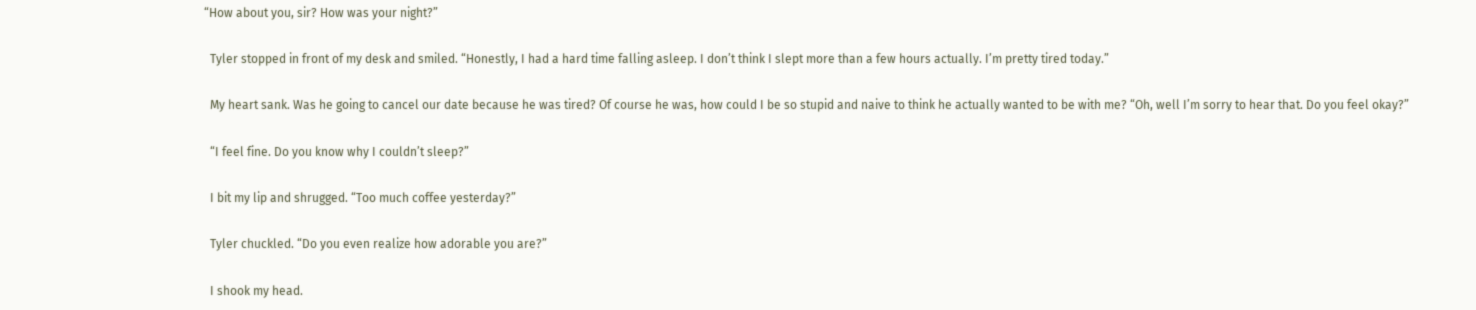“How about you, sir? How was your night?”

  Tyler stopped in front of my desk and smiled. “Honestly, I had a hard time falling asleep. I don’t think I slept more than a few hours actually. I’m pretty tired today.”

  My heart sank. Was he going to cancel our date because he was tired? Of course he was, how could I be so stupid and naive to think he actually wanted to be with me? “Oh, well I’m sorry to hear that. Do you feel okay?”

  “I feel fine. Do you know why I couldn’t sleep?”

  I bit my lip and shrugged. “Too much coffee yesterday?”

  Tyler chuckled. “Do you even realize how adorable you are?”

  I shook my head.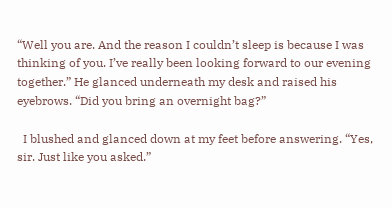“Well you are. And the reason I couldn’t sleep is because I was thinking of you. I’ve really been looking forward to our evening together.” He glanced underneath my desk and raised his eyebrows. “Did you bring an overnight bag?”

  I blushed and glanced down at my feet before answering. “Yes, sir. Just like you asked.”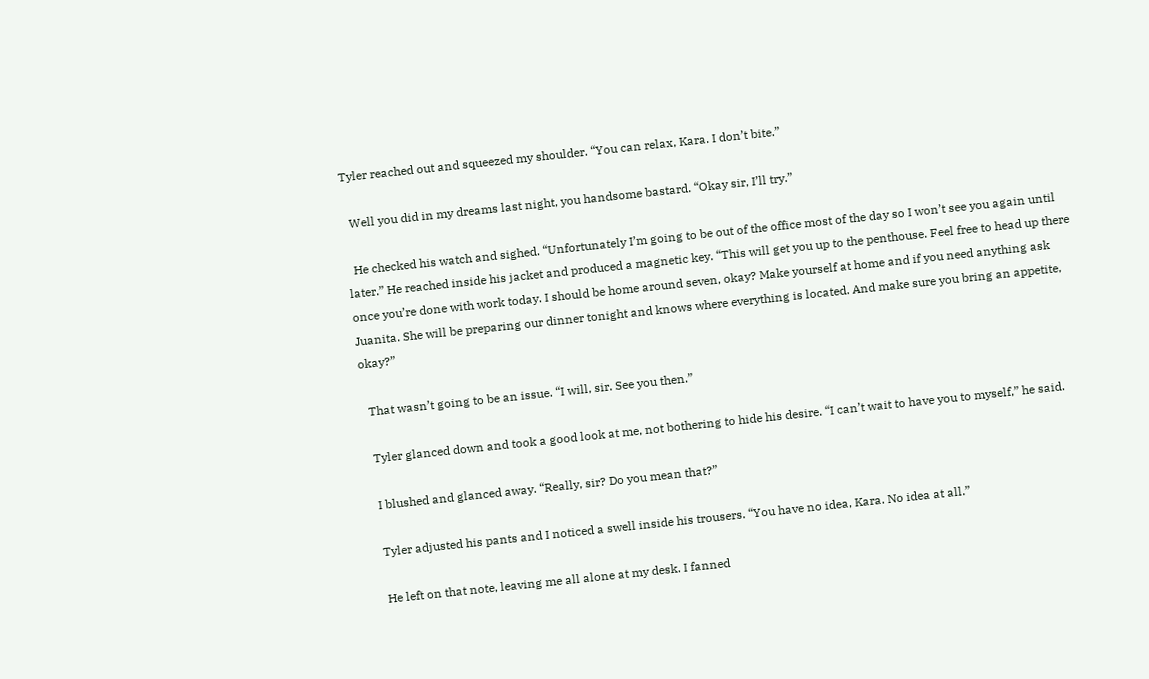Tyler reached out and squeezed my shoulder. “You can relax, Kara. I don’t bite.”

  Well you did in my dreams last night, you handsome bastard. “Okay sir, I’ll try.”

  He checked his watch and sighed. “Unfortunately I’m going to be out of the office most of the day so I won’t see you again until later.” He reached inside his jacket and produced a magnetic key. “This will get you up to the penthouse. Feel free to head up there once you’re done with work today. I should be home around seven, okay? Make yourself at home and if you need anything ask Juanita. She will be preparing our dinner tonight and knows where everything is located. And make sure you bring an appetite, okay?”

  That wasn’t going to be an issue. “I will, sir. See you then.”

  Tyler glanced down and took a good look at me, not bothering to hide his desire. “I can’t wait to have you to myself,” he said.

  I blushed and glanced away. “Really, sir? Do you mean that?”

  Tyler adjusted his pants and I noticed a swell inside his trousers. “You have no idea, Kara. No idea at all.”

  He left on that note, leaving me all alone at my desk. I fanned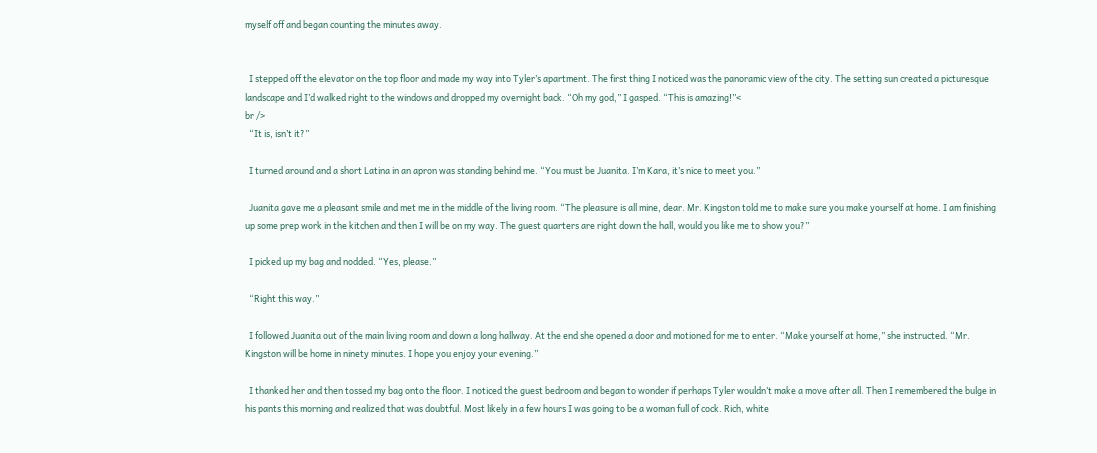myself off and began counting the minutes away.


  I stepped off the elevator on the top floor and made my way into Tyler’s apartment. The first thing I noticed was the panoramic view of the city. The setting sun created a picturesque landscape and I’d walked right to the windows and dropped my overnight back. “Oh my god,” I gasped. “This is amazing!”<
br />
  “It is, isn’t it?”

  I turned around and a short Latina in an apron was standing behind me. “You must be Juanita. I’m Kara, it’s nice to meet you.”

  Juanita gave me a pleasant smile and met me in the middle of the living room. “The pleasure is all mine, dear. Mr. Kingston told me to make sure you make yourself at home. I am finishing up some prep work in the kitchen and then I will be on my way. The guest quarters are right down the hall, would you like me to show you?”

  I picked up my bag and nodded. “Yes, please.”

  “Right this way.”

  I followed Juanita out of the main living room and down a long hallway. At the end she opened a door and motioned for me to enter. “Make yourself at home,” she instructed. “Mr. Kingston will be home in ninety minutes. I hope you enjoy your evening.”

  I thanked her and then tossed my bag onto the floor. I noticed the guest bedroom and began to wonder if perhaps Tyler wouldn’t make a move after all. Then I remembered the bulge in his pants this morning and realized that was doubtful. Most likely in a few hours I was going to be a woman full of cock. Rich, white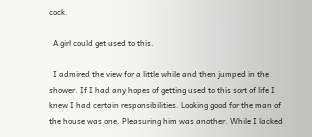cock.

  A girl could get used to this.

  I admired the view for a little while and then jumped in the shower. If I had any hopes of getting used to this sort of life I knew I had certain responsibilities. Looking good for the man of the house was one. Pleasuring him was another. While I lacked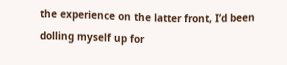the experience on the latter front, I’d been dolling myself up for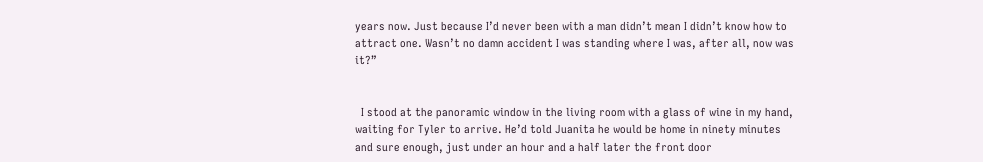years now. Just because I’d never been with a man didn’t mean I didn’t know how to attract one. Wasn’t no damn accident I was standing where I was, after all, now was it?”


  I stood at the panoramic window in the living room with a glass of wine in my hand, waiting for Tyler to arrive. He’d told Juanita he would be home in ninety minutes and sure enough, just under an hour and a half later the front door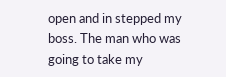open and in stepped my boss. The man who was going to take my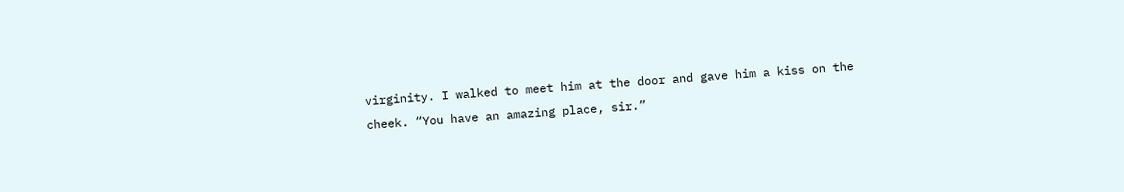virginity. I walked to meet him at the door and gave him a kiss on the cheek. “You have an amazing place, sir.”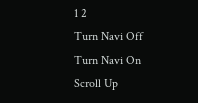1 2
Turn Navi Off
Turn Navi On
Scroll Up